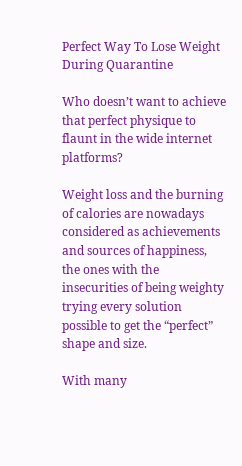Perfect Way To Lose Weight During Quarantine

Who doesn’t want to achieve that perfect physique to flaunt in the wide internet platforms?

Weight loss and the burning of calories are nowadays considered as achievements and sources of happiness, the ones with the insecurities of being weighty trying every solution possible to get the “perfect” shape and size.

With many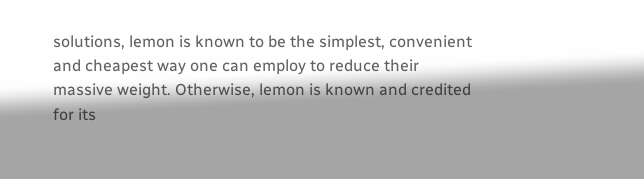solutions, lemon is known to be the simplest, convenient and cheapest way one can employ to reduce their massive weight. Otherwise, lemon is known and credited for its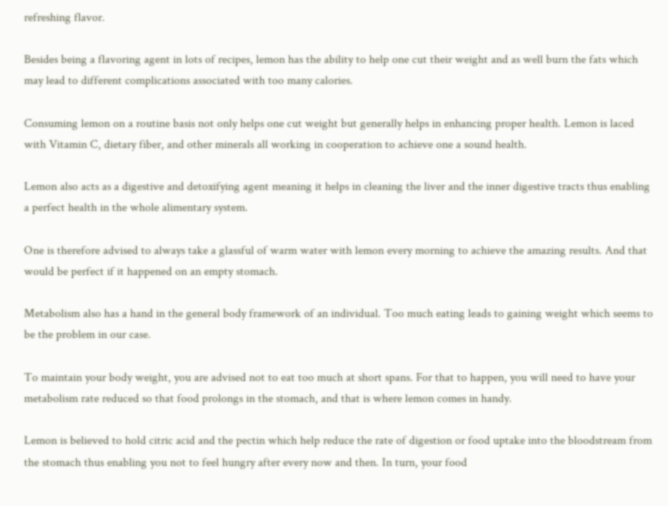refreshing flavor.

Besides being a flavoring agent in lots of recipes, lemon has the ability to help one cut their weight and as well burn the fats which may lead to different complications associated with too many calories.

Consuming lemon on a routine basis not only helps one cut weight but generally helps in enhancing proper health. Lemon is laced with Vitamin C, dietary fiber, and other minerals all working in cooperation to achieve one a sound health.

Lemon also acts as a digestive and detoxifying agent meaning it helps in cleaning the liver and the inner digestive tracts thus enabling a perfect health in the whole alimentary system.

One is therefore advised to always take a glassful of warm water with lemon every morning to achieve the amazing results. And that would be perfect if it happened on an empty stomach.

Metabolism also has a hand in the general body framework of an individual. Too much eating leads to gaining weight which seems to be the problem in our case.

To maintain your body weight, you are advised not to eat too much at short spans. For that to happen, you will need to have your metabolism rate reduced so that food prolongs in the stomach, and that is where lemon comes in handy.

Lemon is believed to hold citric acid and the pectin which help reduce the rate of digestion or food uptake into the bloodstream from the stomach thus enabling you not to feel hungry after every now and then. In turn, your food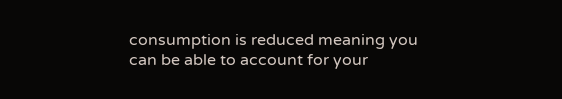consumption is reduced meaning you can be able to account for your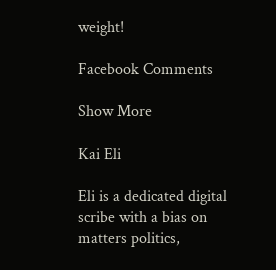weight!

Facebook Comments

Show More

Kai Eli

Eli is a dedicated digital scribe with a bias on matters politics,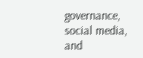governance, social media, and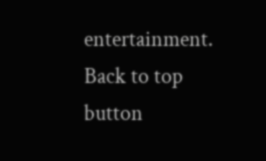entertainment.
Back to top button